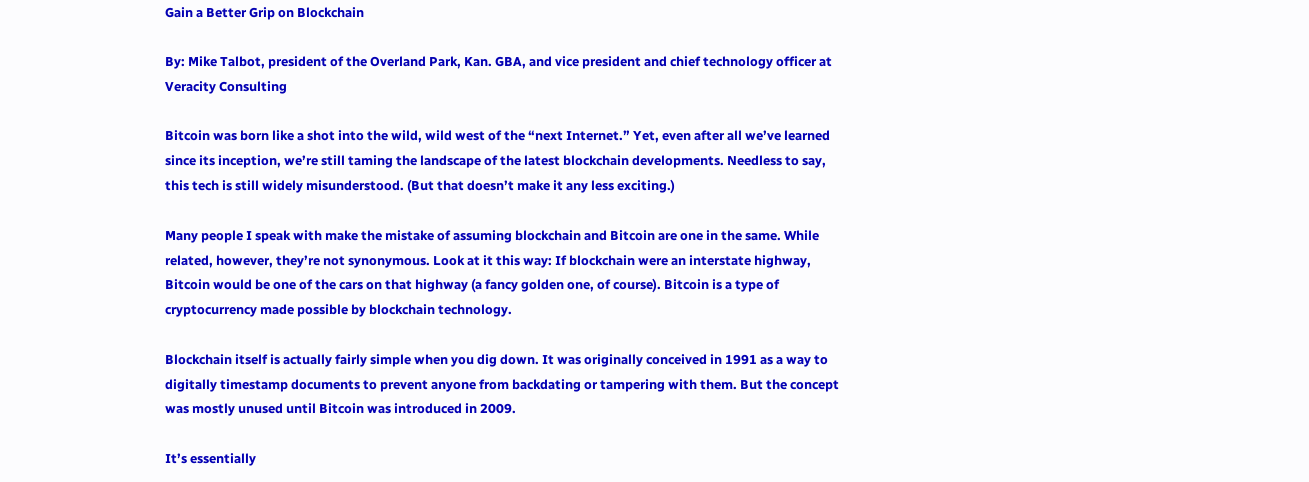Gain a Better Grip on Blockchain

By: Mike Talbot, president of the Overland Park, Kan. GBA, and vice president and chief technology officer at Veracity Consulting

Bitcoin was born like a shot into the wild, wild west of the “next Internet.” Yet, even after all we’ve learned since its inception, we’re still taming the landscape of the latest blockchain developments. Needless to say, this tech is still widely misunderstood. (But that doesn’t make it any less exciting.)

Many people I speak with make the mistake of assuming blockchain and Bitcoin are one in the same. While related, however, they’re not synonymous. Look at it this way: If blockchain were an interstate highway, Bitcoin would be one of the cars on that highway (a fancy golden one, of course). Bitcoin is a type of cryptocurrency made possible by blockchain technology.

Blockchain itself is actually fairly simple when you dig down. It was originally conceived in 1991 as a way to digitally timestamp documents to prevent anyone from backdating or tampering with them. But the concept was mostly unused until Bitcoin was introduced in 2009.

It’s essentially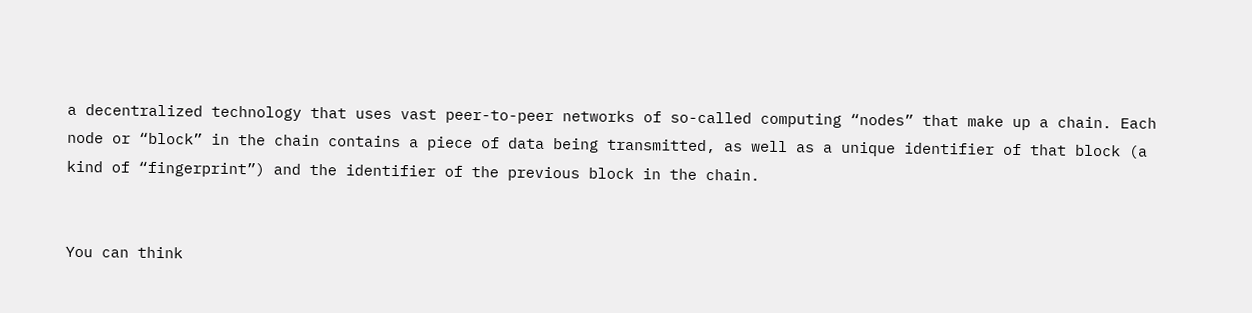a decentralized technology that uses vast peer-to-peer networks of so-called computing “nodes” that make up a chain. Each node or “block” in the chain contains a piece of data being transmitted, as well as a unique identifier of that block (a kind of “fingerprint”) and the identifier of the previous block in the chain.


You can think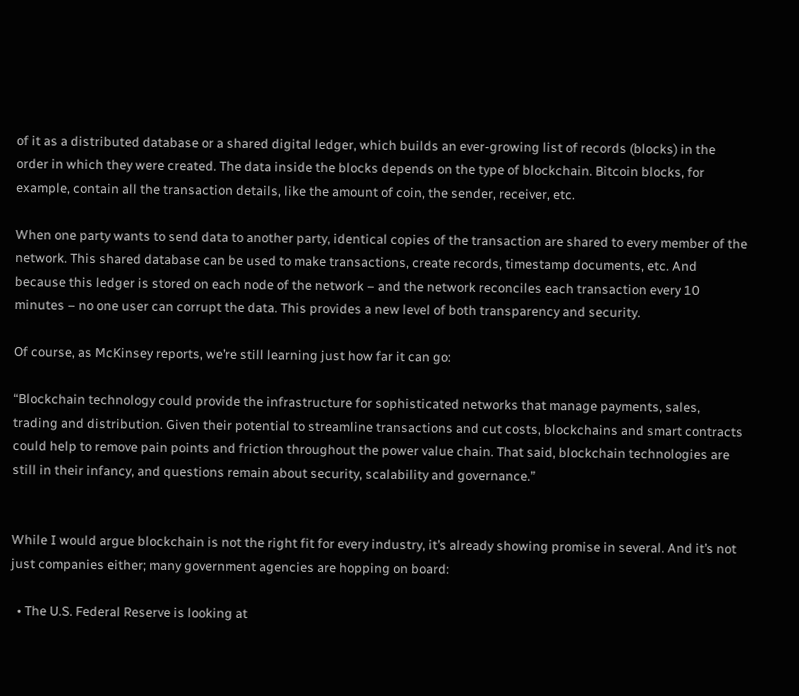of it as a distributed database or a shared digital ledger, which builds an ever-growing list of records (blocks) in the order in which they were created. The data inside the blocks depends on the type of blockchain. Bitcoin blocks, for example, contain all the transaction details, like the amount of coin, the sender, receiver, etc.

When one party wants to send data to another party, identical copies of the transaction are shared to every member of the network. This shared database can be used to make transactions, create records, timestamp documents, etc. And because this ledger is stored on each node of the network – and the network reconciles each transaction every 10 minutes – no one user can corrupt the data. This provides a new level of both transparency and security.

Of course, as McKinsey reports, we’re still learning just how far it can go:

“Blockchain technology could provide the infrastructure for sophisticated networks that manage payments, sales, trading and distribution. Given their potential to streamline transactions and cut costs, blockchains and smart contracts could help to remove pain points and friction throughout the power value chain. That said, blockchain technologies are still in their infancy, and questions remain about security, scalability and governance.”


While I would argue blockchain is not the right fit for every industry, it’s already showing promise in several. And it’s not just companies either; many government agencies are hopping on board:

  • The U.S. Federal Reserve is looking at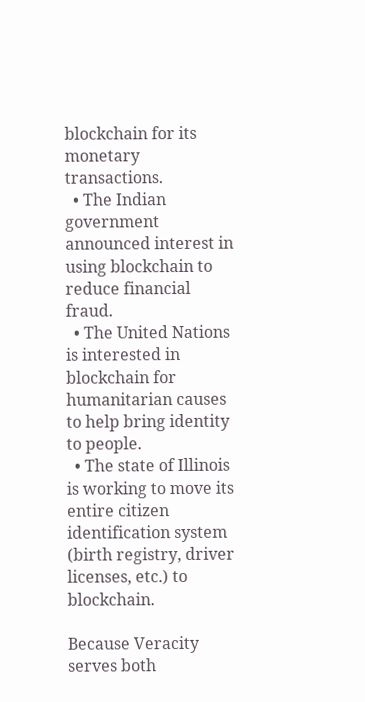blockchain for its monetary transactions.
  • The Indian government announced interest in using blockchain to reduce financial fraud.
  • The United Nations is interested in blockchain for humanitarian causes to help bring identity to people.
  • The state of Illinois is working to move its entire citizen identification system (birth registry, driver licenses, etc.) to blockchain.

Because Veracity serves both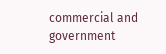commercial and government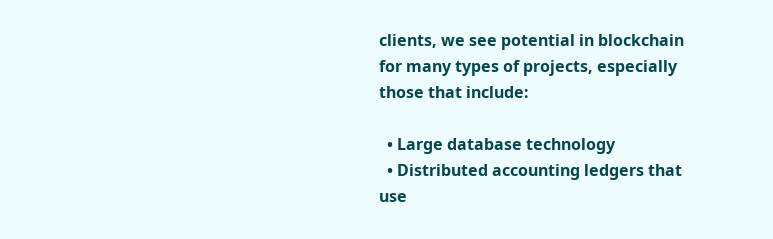clients, we see potential in blockchain for many types of projects, especially those that include:

  • Large database technology
  • Distributed accounting ledgers that use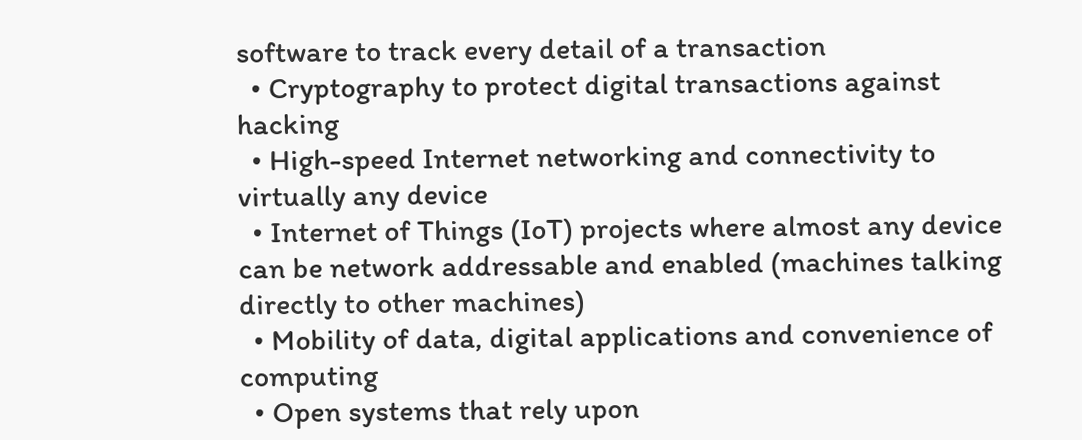software to track every detail of a transaction
  • Cryptography to protect digital transactions against hacking
  • High-speed Internet networking and connectivity to virtually any device
  • Internet of Things (IoT) projects where almost any device can be network addressable and enabled (machines talking directly to other machines)
  • Mobility of data, digital applications and convenience of computing
  • Open systems that rely upon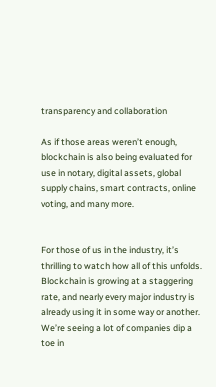transparency and collaboration

As if those areas weren’t enough, blockchain is also being evaluated for use in notary, digital assets, global supply chains, smart contracts, online voting, and many more.


For those of us in the industry, it’s thrilling to watch how all of this unfolds. Blockchain is growing at a staggering rate, and nearly every major industry is already using it in some way or another. We’re seeing a lot of companies dip a toe in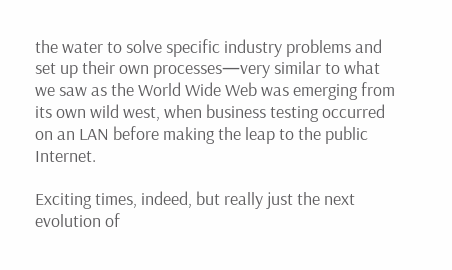the water to solve specific industry problems and set up their own processes—very similar to what we saw as the World Wide Web was emerging from its own wild west, when business testing occurred on an LAN before making the leap to the public Internet.

Exciting times, indeed, but really just the next evolution of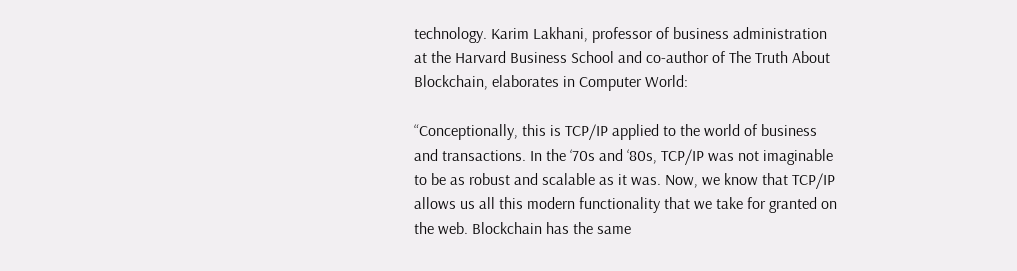technology. Karim Lakhani, professor of business administration at the Harvard Business School and co-author of The Truth About Blockchain, elaborates in Computer World:

“Conceptionally, this is TCP/IP applied to the world of business and transactions. In the ‘70s and ‘80s, TCP/IP was not imaginable to be as robust and scalable as it was. Now, we know that TCP/IP allows us all this modern functionality that we take for granted on the web. Blockchain has the same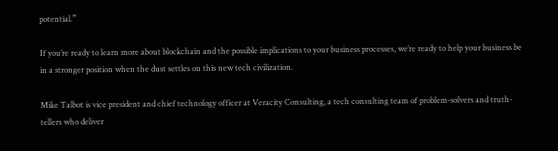potential.”

If you’re ready to learn more about blockchain and the possible implications to your business processes, we’re ready to help your business be in a stronger position when the dust settles on this new tech civilization.

Mike Talbot is vice president and chief technology officer at Veracity Consulting, a tech consulting team of problem-solvers and truth-tellers who deliver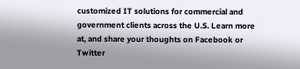customized IT solutions for commercial and government clients across the U.S. Learn more at, and share your thoughts on Facebook or Twitter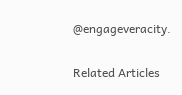@engageveracity.

Related Articles